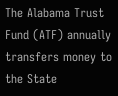The Alabama Trust Fund (ATF) annually transfers money to the State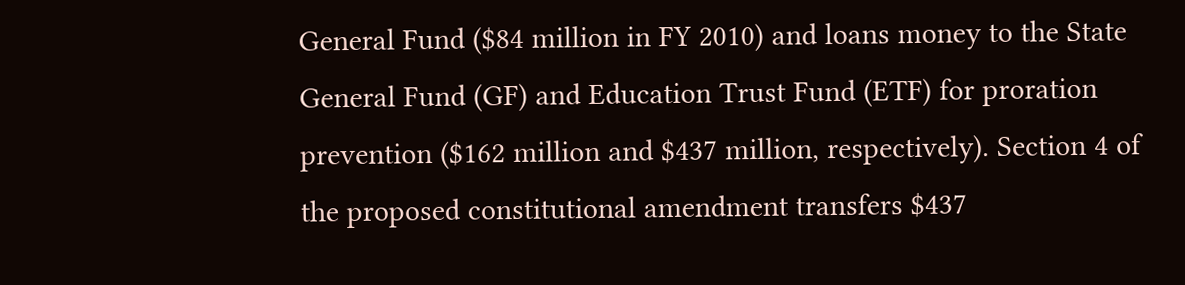General Fund ($84 million in FY 2010) and loans money to the State General Fund (GF) and Education Trust Fund (ETF) for proration prevention ($162 million and $437 million, respectively). Section 4 of the proposed constitutional amendment transfers $437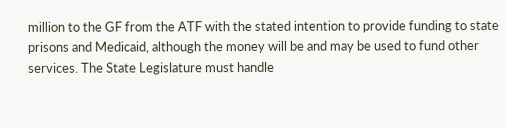million to the GF from the ATF with the stated intention to provide funding to state prisons and Medicaid, although the money will be and may be used to fund other services. The State Legislature must handle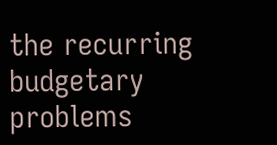the recurring budgetary problems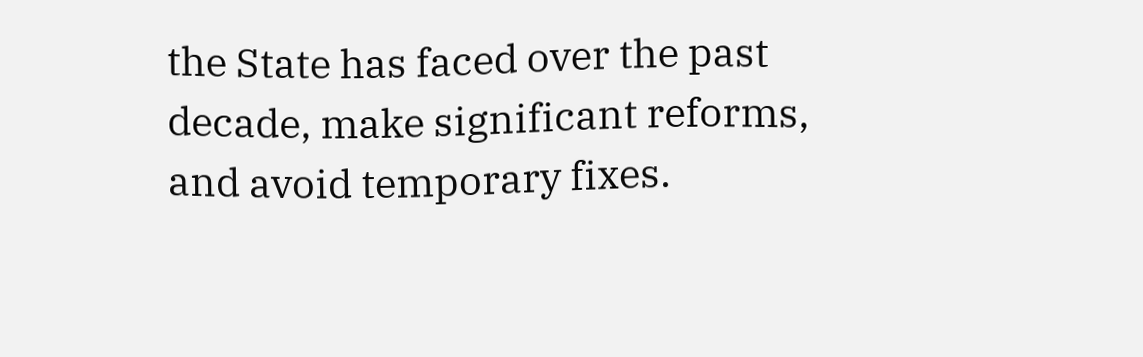the State has faced over the past decade, make significant reforms, and avoid temporary fixes.